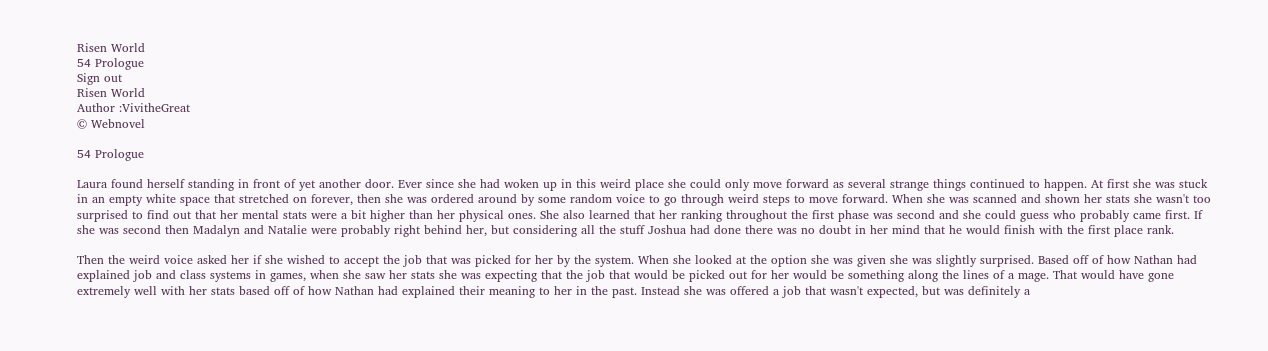Risen World
54 Prologue
Sign out
Risen World
Author :VivitheGreat
© Webnovel

54 Prologue

Laura found herself standing in front of yet another door. Ever since she had woken up in this weird place she could only move forward as several strange things continued to happen. At first she was stuck in an empty white space that stretched on forever, then she was ordered around by some random voice to go through weird steps to move forward. When she was scanned and shown her stats she wasn't too surprised to find out that her mental stats were a bit higher than her physical ones. She also learned that her ranking throughout the first phase was second and she could guess who probably came first. If she was second then Madalyn and Natalie were probably right behind her, but considering all the stuff Joshua had done there was no doubt in her mind that he would finish with the first place rank.

Then the weird voice asked her if she wished to accept the job that was picked for her by the system. When she looked at the option she was given she was slightly surprised. Based off of how Nathan had explained job and class systems in games, when she saw her stats she was expecting that the job that would be picked out for her would be something along the lines of a mage. That would have gone extremely well with her stats based off of how Nathan had explained their meaning to her in the past. Instead she was offered a job that wasn't expected, but was definitely a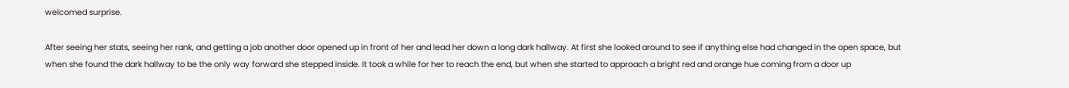welcomed surprise.

After seeing her stats, seeing her rank, and getting a job another door opened up in front of her and lead her down a long dark hallway. At first she looked around to see if anything else had changed in the open space, but when she found the dark hallway to be the only way forward she stepped inside. It took a while for her to reach the end, but when she started to approach a bright red and orange hue coming from a door up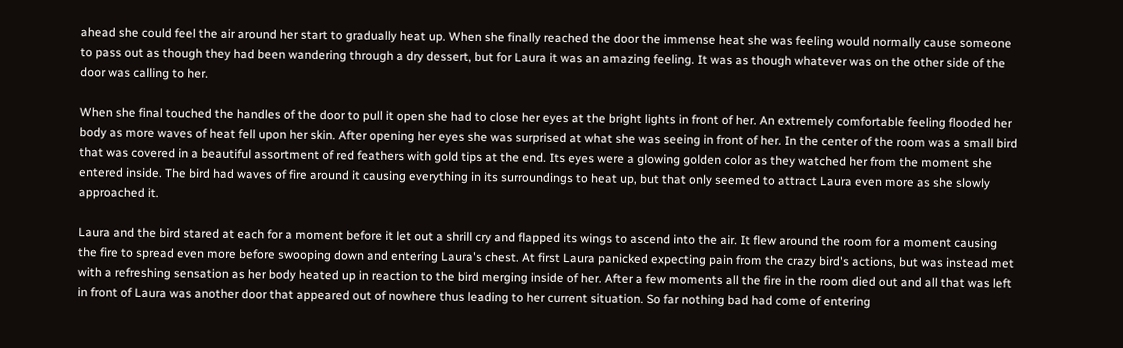ahead she could feel the air around her start to gradually heat up. When she finally reached the door the immense heat she was feeling would normally cause someone to pass out as though they had been wandering through a dry dessert, but for Laura it was an amazing feeling. It was as though whatever was on the other side of the door was calling to her.

When she final touched the handles of the door to pull it open she had to close her eyes at the bright lights in front of her. An extremely comfortable feeling flooded her body as more waves of heat fell upon her skin. After opening her eyes she was surprised at what she was seeing in front of her. In the center of the room was a small bird that was covered in a beautiful assortment of red feathers with gold tips at the end. Its eyes were a glowing golden color as they watched her from the moment she entered inside. The bird had waves of fire around it causing everything in its surroundings to heat up, but that only seemed to attract Laura even more as she slowly approached it.

Laura and the bird stared at each for a moment before it let out a shrill cry and flapped its wings to ascend into the air. It flew around the room for a moment causing the fire to spread even more before swooping down and entering Laura's chest. At first Laura panicked expecting pain from the crazy bird's actions, but was instead met with a refreshing sensation as her body heated up in reaction to the bird merging inside of her. After a few moments all the fire in the room died out and all that was left in front of Laura was another door that appeared out of nowhere thus leading to her current situation. So far nothing bad had come of entering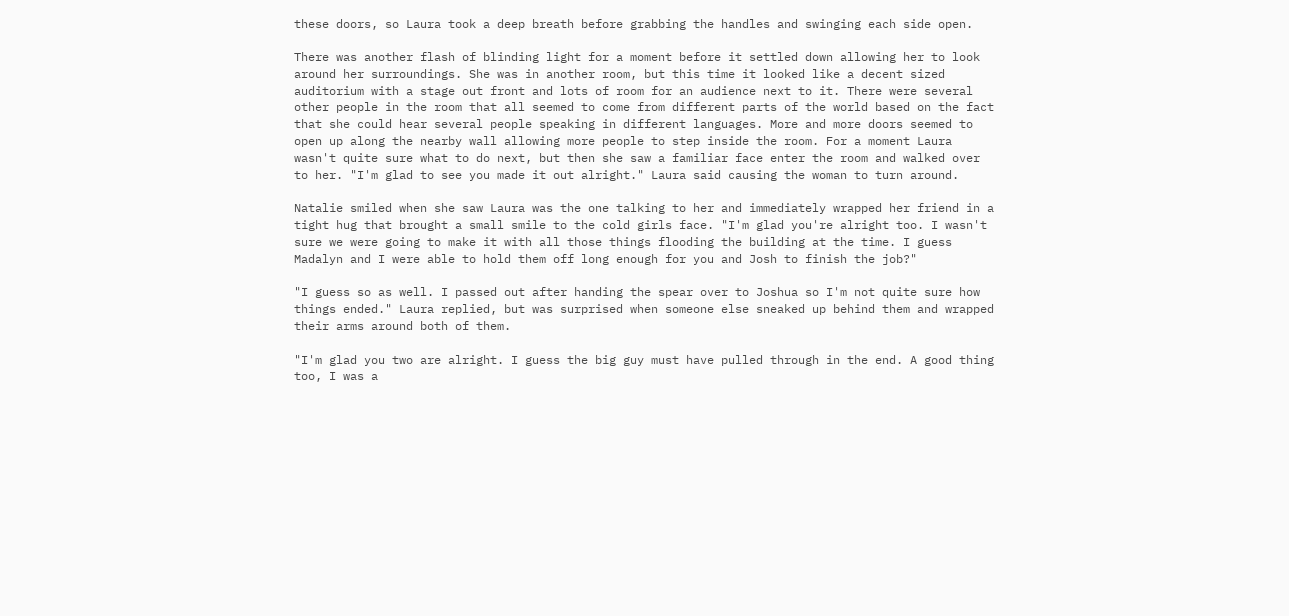these doors, so Laura took a deep breath before grabbing the handles and swinging each side open.

There was another flash of blinding light for a moment before it settled down allowing her to look around her surroundings. She was in another room, but this time it looked like a decent sized auditorium with a stage out front and lots of room for an audience next to it. There were several other people in the room that all seemed to come from different parts of the world based on the fact that she could hear several people speaking in different languages. More and more doors seemed to open up along the nearby wall allowing more people to step inside the room. For a moment Laura wasn't quite sure what to do next, but then she saw a familiar face enter the room and walked over to her. "I'm glad to see you made it out alright." Laura said causing the woman to turn around.

Natalie smiled when she saw Laura was the one talking to her and immediately wrapped her friend in a tight hug that brought a small smile to the cold girls face. "I'm glad you're alright too. I wasn't sure we were going to make it with all those things flooding the building at the time. I guess Madalyn and I were able to hold them off long enough for you and Josh to finish the job?"

"I guess so as well. I passed out after handing the spear over to Joshua so I'm not quite sure how things ended." Laura replied, but was surprised when someone else sneaked up behind them and wrapped their arms around both of them.

"I'm glad you two are alright. I guess the big guy must have pulled through in the end. A good thing too, I was a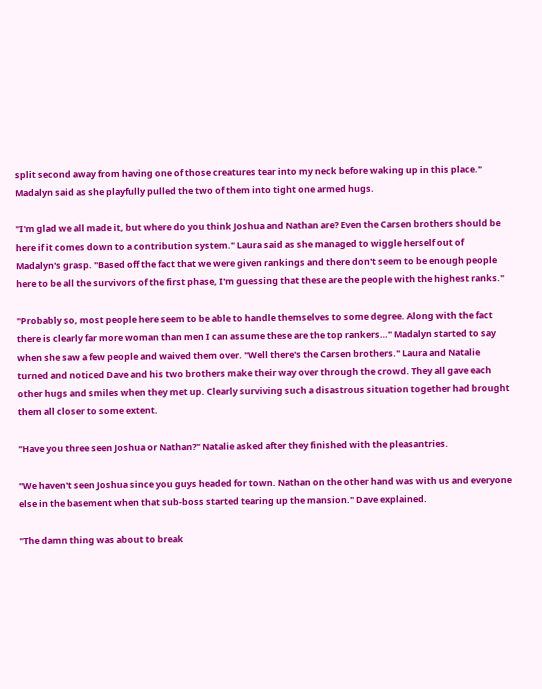split second away from having one of those creatures tear into my neck before waking up in this place." Madalyn said as she playfully pulled the two of them into tight one armed hugs.

"I'm glad we all made it, but where do you think Joshua and Nathan are? Even the Carsen brothers should be here if it comes down to a contribution system." Laura said as she managed to wiggle herself out of Madalyn's grasp. "Based off the fact that we were given rankings and there don't seem to be enough people here to be all the survivors of the first phase, I'm guessing that these are the people with the highest ranks."

"Probably so, most people here seem to be able to handle themselves to some degree. Along with the fact there is clearly far more woman than men I can assume these are the top rankers…" Madalyn started to say when she saw a few people and waived them over. "Well there's the Carsen brothers." Laura and Natalie turned and noticed Dave and his two brothers make their way over through the crowd. They all gave each other hugs and smiles when they met up. Clearly surviving such a disastrous situation together had brought them all closer to some extent.

"Have you three seen Joshua or Nathan?" Natalie asked after they finished with the pleasantries.

"We haven't seen Joshua since you guys headed for town. Nathan on the other hand was with us and everyone else in the basement when that sub-boss started tearing up the mansion." Dave explained.

"The damn thing was about to break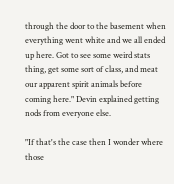through the door to the basement when everything went white and we all ended up here. Got to see some weird stats thing, get some sort of class, and meat our apparent spirit animals before coming here." Devin explained getting nods from everyone else.

"If that's the case then I wonder where those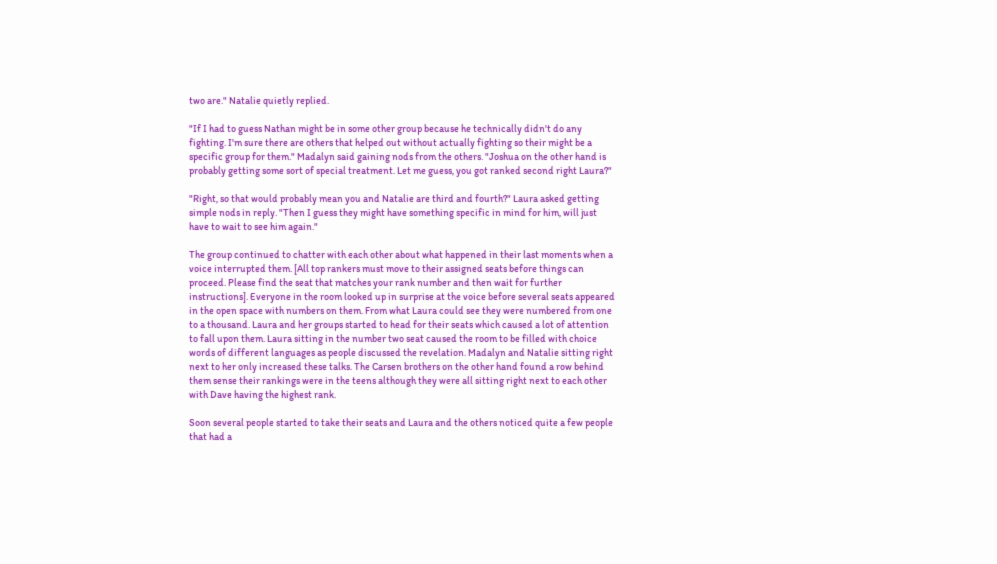two are." Natalie quietly replied.

"If I had to guess Nathan might be in some other group because he technically didn't do any fighting. I'm sure there are others that helped out without actually fighting so their might be a specific group for them." Madalyn said gaining nods from the others. "Joshua on the other hand is probably getting some sort of special treatment. Let me guess, you got ranked second right Laura?"

"Right, so that would probably mean you and Natalie are third and fourth?" Laura asked getting simple nods in reply. "Then I guess they might have something specific in mind for him, will just have to wait to see him again."

The group continued to chatter with each other about what happened in their last moments when a voice interrupted them. [All top rankers must move to their assigned seats before things can proceed. Please find the seat that matches your rank number and then wait for further instructions]. Everyone in the room looked up in surprise at the voice before several seats appeared in the open space with numbers on them. From what Laura could see they were numbered from one to a thousand. Laura and her groups started to head for their seats which caused a lot of attention to fall upon them. Laura sitting in the number two seat caused the room to be filled with choice words of different languages as people discussed the revelation. Madalyn and Natalie sitting right next to her only increased these talks. The Carsen brothers on the other hand found a row behind them sense their rankings were in the teens although they were all sitting right next to each other with Dave having the highest rank.

Soon several people started to take their seats and Laura and the others noticed quite a few people that had a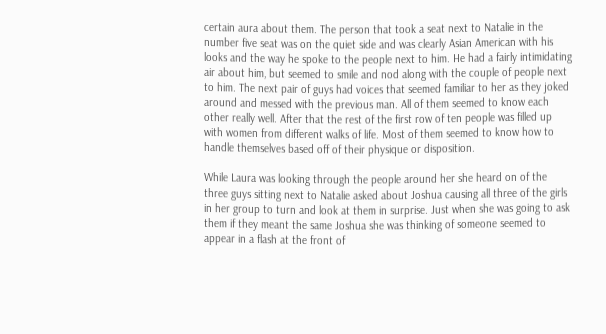certain aura about them. The person that took a seat next to Natalie in the number five seat was on the quiet side and was clearly Asian American with his looks and the way he spoke to the people next to him. He had a fairly intimidating air about him, but seemed to smile and nod along with the couple of people next to him. The next pair of guys had voices that seemed familiar to her as they joked around and messed with the previous man. All of them seemed to know each other really well. After that the rest of the first row of ten people was filled up with women from different walks of life. Most of them seemed to know how to handle themselves based off of their physique or disposition.

While Laura was looking through the people around her she heard on of the three guys sitting next to Natalie asked about Joshua causing all three of the girls in her group to turn and look at them in surprise. Just when she was going to ask them if they meant the same Joshua she was thinking of someone seemed to appear in a flash at the front of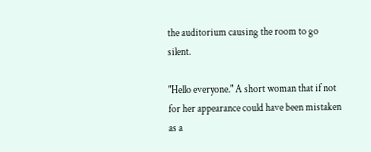the auditorium causing the room to go silent.

"Hello everyone." A short woman that if not for her appearance could have been mistaken as a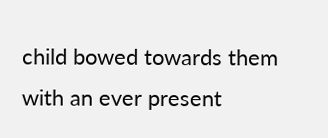child bowed towards them with an ever present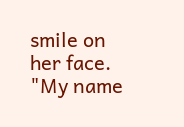smile on her face. "My name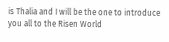is Thalia and I will be the one to introduce you all to the Risen World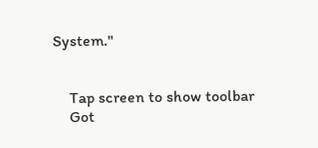System."


    Tap screen to show toolbar
    Got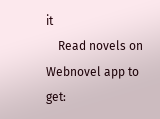it
    Read novels on Webnovel app to get: